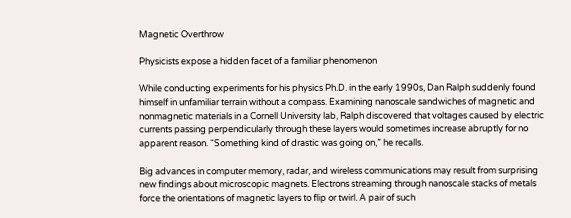Magnetic Overthrow

Physicists expose a hidden facet of a familiar phenomenon

While conducting experiments for his physics Ph.D. in the early 1990s, Dan Ralph suddenly found himself in unfamiliar terrain without a compass. Examining nanoscale sandwiches of magnetic and nonmagnetic materials in a Cornell University lab, Ralph discovered that voltages caused by electric currents passing perpendicularly through these layers would sometimes increase abruptly for no apparent reason. “Something kind of drastic was going on,” he recalls.

Big advances in computer memory, radar, and wireless communications may result from surprising new findings about microscopic magnets. Electrons streaming through nanoscale stacks of metals force the orientations of magnetic layers to flip or twirl. A pair of such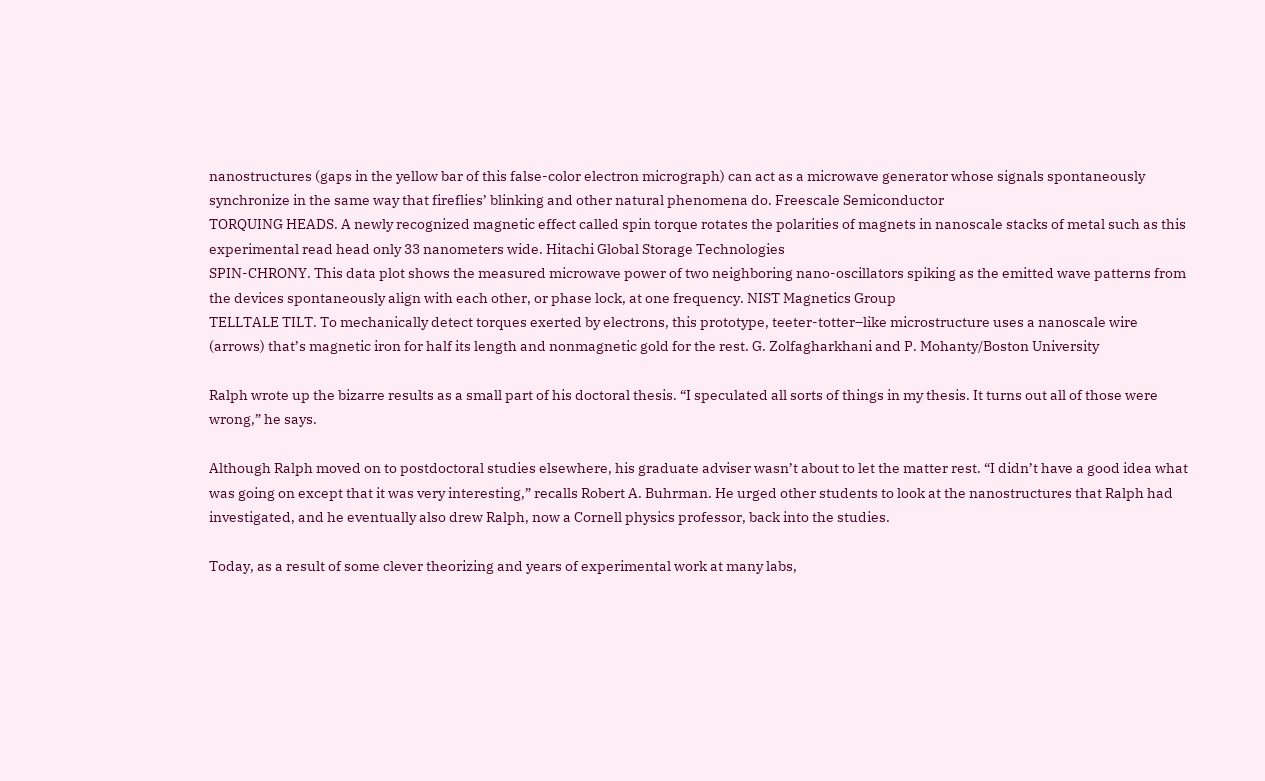nanostructures (gaps in the yellow bar of this false-color electron micrograph) can act as a microwave generator whose signals spontaneously synchronize in the same way that fireflies’ blinking and other natural phenomena do. Freescale Semiconductor
TORQUING HEADS. A newly recognized magnetic effect called spin torque rotates the polarities of magnets in nanoscale stacks of metal such as this experimental read head only 33 nanometers wide. Hitachi Global Storage Technologies
SPIN-CHRONY. This data plot shows the measured microwave power of two neighboring nano-oscillators spiking as the emitted wave patterns from the devices spontaneously align with each other, or phase lock, at one frequency. NIST Magnetics Group
TELLTALE TILT. To mechanically detect torques exerted by electrons, this prototype, teeter-totter–like microstructure uses a nanoscale wire (arrows) that’s magnetic iron for half its length and nonmagnetic gold for the rest. G. Zolfagharkhani and P. Mohanty/Boston University

Ralph wrote up the bizarre results as a small part of his doctoral thesis. “I speculated all sorts of things in my thesis. It turns out all of those were wrong,” he says.

Although Ralph moved on to postdoctoral studies elsewhere, his graduate adviser wasn’t about to let the matter rest. “I didn’t have a good idea what was going on except that it was very interesting,” recalls Robert A. Buhrman. He urged other students to look at the nanostructures that Ralph had investigated, and he eventually also drew Ralph, now a Cornell physics professor, back into the studies.

Today, as a result of some clever theorizing and years of experimental work at many labs,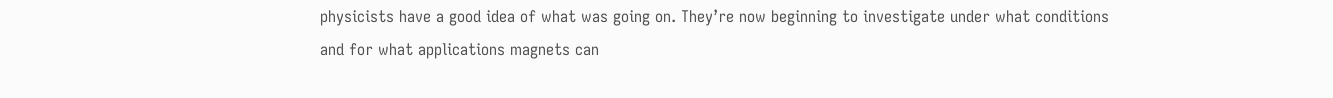physicists have a good idea of what was going on. They’re now beginning to investigate under what conditions and for what applications magnets can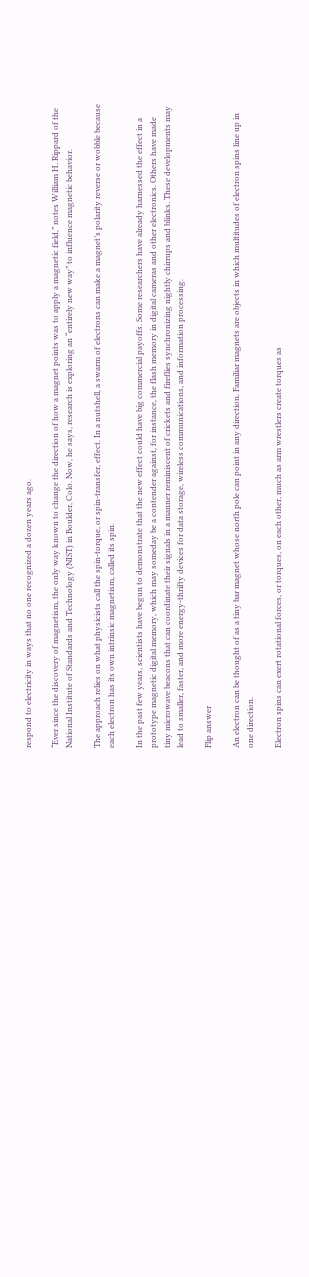respond to electricity in ways that no one recognized a dozen years ago.

“Ever since the discovery of magnetism, the only way known to change the direction of how a magnet points was to apply a magnetic field,” notes William H. Rippard of the National Institute of Standards and Technology (NIST) in Boulder, Colo. Now, he says, research is exploring an “entirely new way” to influence magnetic behavior.

The approach relies on what physicists call the spin-torque, or spin-transfer, effect. In a nutshell, a swarm of electrons can make a magnet’s polarity reverse or wobble because each electron has its own intrinsic magnetism, called its spin.

In the past few years, scientists have begun to demonstrate that the new effect could have big commercial payoffs. Some researchers have already harnessed the effect in a prototype magnetic digital memory, which may someday be a contender against, for instance, the flash memory in digital cameras and other electronics. Others have made tiny microwave beacons that can coordinate their signals in a manner reminiscent of crickets and fireflies synchronizing nightly chirrups and blinks. These developments may lead to smaller, faster, and more energy-thrifty devices for data storage, wireless communications, and information processing.

Flip answer

An electron can be thought of as a tiny bar magnet whose north pole can point in any direction. Familiar magnets are objects in which multitudes of electron spins line up in one direction.

Electron spins can exert rotational forces, or torques, on each other, much as arm wrestlers create torques as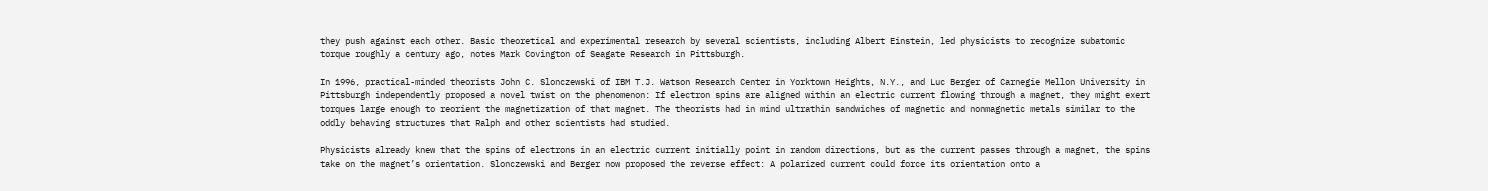they push against each other. Basic theoretical and experimental research by several scientists, including Albert Einstein, led physicists to recognize subatomic torque roughly a century ago, notes Mark Covington of Seagate Research in Pittsburgh.

In 1996, practical-minded theorists John C. Slonczewski of IBM T.J. Watson Research Center in Yorktown Heights, N.Y., and Luc Berger of Carnegie Mellon University in Pittsburgh independently proposed a novel twist on the phenomenon: If electron spins are aligned within an electric current flowing through a magnet, they might exert torques large enough to reorient the magnetization of that magnet. The theorists had in mind ultrathin sandwiches of magnetic and nonmagnetic metals similar to the oddly behaving structures that Ralph and other scientists had studied.

Physicists already knew that the spins of electrons in an electric current initially point in random directions, but as the current passes through a magnet, the spins take on the magnet’s orientation. Slonczewski and Berger now proposed the reverse effect: A polarized current could force its orientation onto a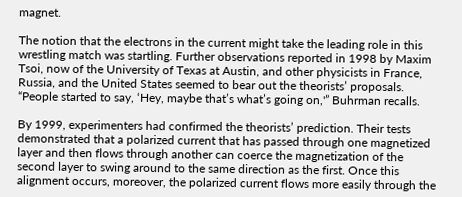magnet.

The notion that the electrons in the current might take the leading role in this wrestling match was startling. Further observations reported in 1998 by Maxim Tsoi, now of the University of Texas at Austin, and other physicists in France, Russia, and the United States seemed to bear out the theorists’ proposals. “People started to say, ‘Hey, maybe that’s what’s going on,'” Buhrman recalls.

By 1999, experimenters had confirmed the theorists’ prediction. Their tests demonstrated that a polarized current that has passed through one magnetized layer and then flows through another can coerce the magnetization of the second layer to swing around to the same direction as the first. Once this alignment occurs, moreover, the polarized current flows more easily through the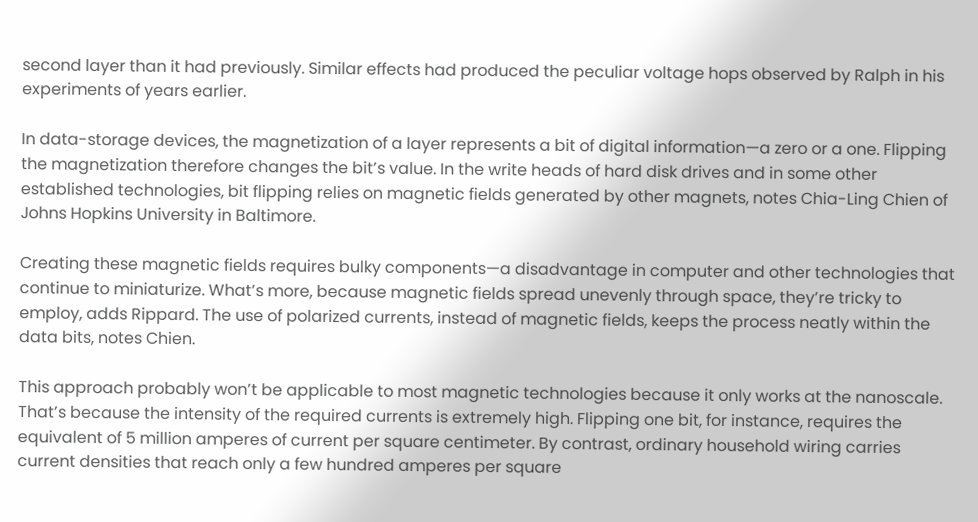second layer than it had previously. Similar effects had produced the peculiar voltage hops observed by Ralph in his experiments of years earlier.

In data-storage devices, the magnetization of a layer represents a bit of digital information—a zero or a one. Flipping the magnetization therefore changes the bit’s value. In the write heads of hard disk drives and in some other established technologies, bit flipping relies on magnetic fields generated by other magnets, notes Chia-Ling Chien of Johns Hopkins University in Baltimore.

Creating these magnetic fields requires bulky components—a disadvantage in computer and other technologies that continue to miniaturize. What’s more, because magnetic fields spread unevenly through space, they’re tricky to employ, adds Rippard. The use of polarized currents, instead of magnetic fields, keeps the process neatly within the data bits, notes Chien.

This approach probably won’t be applicable to most magnetic technologies because it only works at the nanoscale. That’s because the intensity of the required currents is extremely high. Flipping one bit, for instance, requires the equivalent of 5 million amperes of current per square centimeter. By contrast, ordinary household wiring carries current densities that reach only a few hundred amperes per square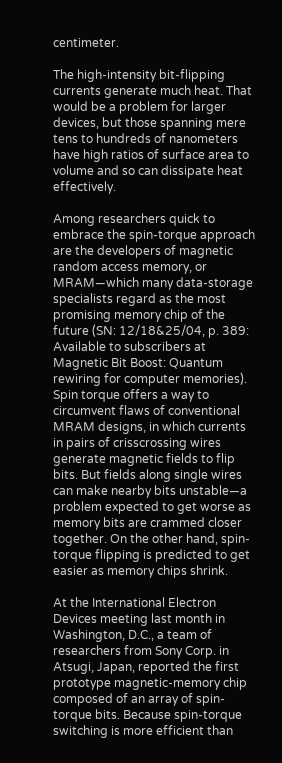centimeter.

The high-intensity bit-flipping currents generate much heat. That would be a problem for larger devices, but those spanning mere tens to hundreds of nanometers have high ratios of surface area to volume and so can dissipate heat effectively.

Among researchers quick to embrace the spin-torque approach are the developers of magnetic random access memory, or MRAM—which many data-storage specialists regard as the most promising memory chip of the future (SN: 12/18&25/04, p. 389: Available to subscribers at Magnetic Bit Boost: Quantum rewiring for computer memories). Spin torque offers a way to circumvent flaws of conventional MRAM designs, in which currents in pairs of crisscrossing wires generate magnetic fields to flip bits. But fields along single wires can make nearby bits unstable—a problem expected to get worse as memory bits are crammed closer together. On the other hand, spin-torque flipping is predicted to get easier as memory chips shrink.

At the International Electron Devices meeting last month in Washington, D.C., a team of researchers from Sony Corp. in Atsugi, Japan, reported the first prototype magnetic-memory chip composed of an array of spin-torque bits. Because spin-torque switching is more efficient than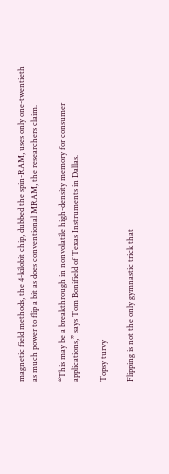magnetic field methods, the 4-kilobit chip, dubbed the spin-RAM, uses only one-twentieth as much power to flip a bit as does conventional MRAM, the researchers claim.

“This may be a breakthrough in nonvolatile high-density memory for consumer applications,” says Tom Bonifield of Texas Instruments in Dallas.

Topsy turvy

Flipping is not the only gymnastic trick that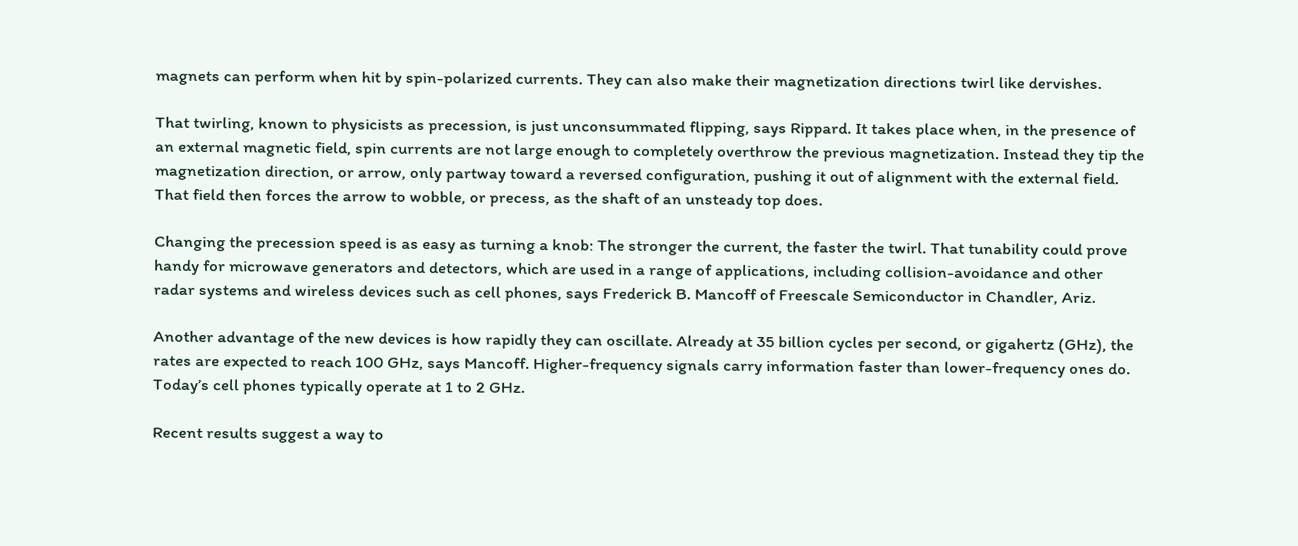magnets can perform when hit by spin-polarized currents. They can also make their magnetization directions twirl like dervishes.

That twirling, known to physicists as precession, is just unconsummated flipping, says Rippard. It takes place when, in the presence of an external magnetic field, spin currents are not large enough to completely overthrow the previous magnetization. Instead they tip the magnetization direction, or arrow, only partway toward a reversed configuration, pushing it out of alignment with the external field. That field then forces the arrow to wobble, or precess, as the shaft of an unsteady top does.

Changing the precession speed is as easy as turning a knob: The stronger the current, the faster the twirl. That tunability could prove handy for microwave generators and detectors, which are used in a range of applications, including collision-avoidance and other radar systems and wireless devices such as cell phones, says Frederick B. Mancoff of Freescale Semiconductor in Chandler, Ariz.

Another advantage of the new devices is how rapidly they can oscillate. Already at 35 billion cycles per second, or gigahertz (GHz), the rates are expected to reach 100 GHz, says Mancoff. Higher-frequency signals carry information faster than lower-frequency ones do. Today’s cell phones typically operate at 1 to 2 GHz.

Recent results suggest a way to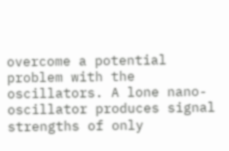overcome a potential problem with the oscillators. A lone nano-oscillator produces signal strengths of only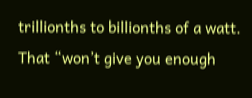trillionths to billionths of a watt. That “won’t give you enough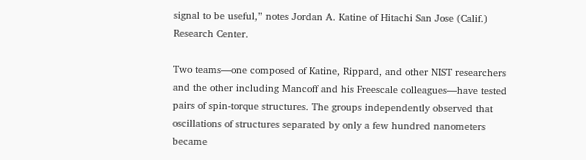signal to be useful,” notes Jordan A. Katine of Hitachi San Jose (Calif.) Research Center.

Two teams—one composed of Katine, Rippard, and other NIST researchers and the other including Mancoff and his Freescale colleagues—have tested pairs of spin-torque structures. The groups independently observed that oscillations of structures separated by only a few hundred nanometers became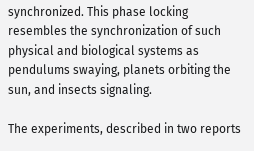synchronized. This phase locking resembles the synchronization of such physical and biological systems as pendulums swaying, planets orbiting the sun, and insects signaling.

The experiments, described in two reports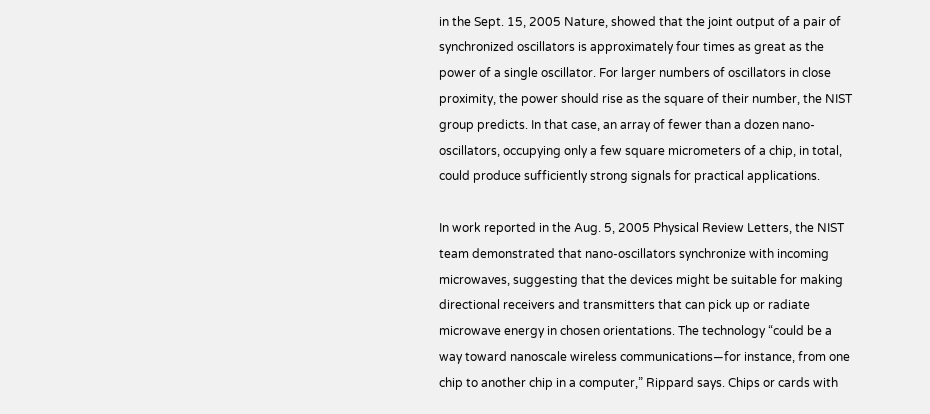in the Sept. 15, 2005 Nature, showed that the joint output of a pair of synchronized oscillators is approximately four times as great as the power of a single oscillator. For larger numbers of oscillators in close proximity, the power should rise as the square of their number, the NIST group predicts. In that case, an array of fewer than a dozen nano-oscillators, occupying only a few square micrometers of a chip, in total, could produce sufficiently strong signals for practical applications.

In work reported in the Aug. 5, 2005 Physical Review Letters, the NIST team demonstrated that nano-oscillators synchronize with incoming microwaves, suggesting that the devices might be suitable for making directional receivers and transmitters that can pick up or radiate microwave energy in chosen orientations. The technology “could be a way toward nanoscale wireless communications—for instance, from one chip to another chip in a computer,” Rippard says. Chips or cards with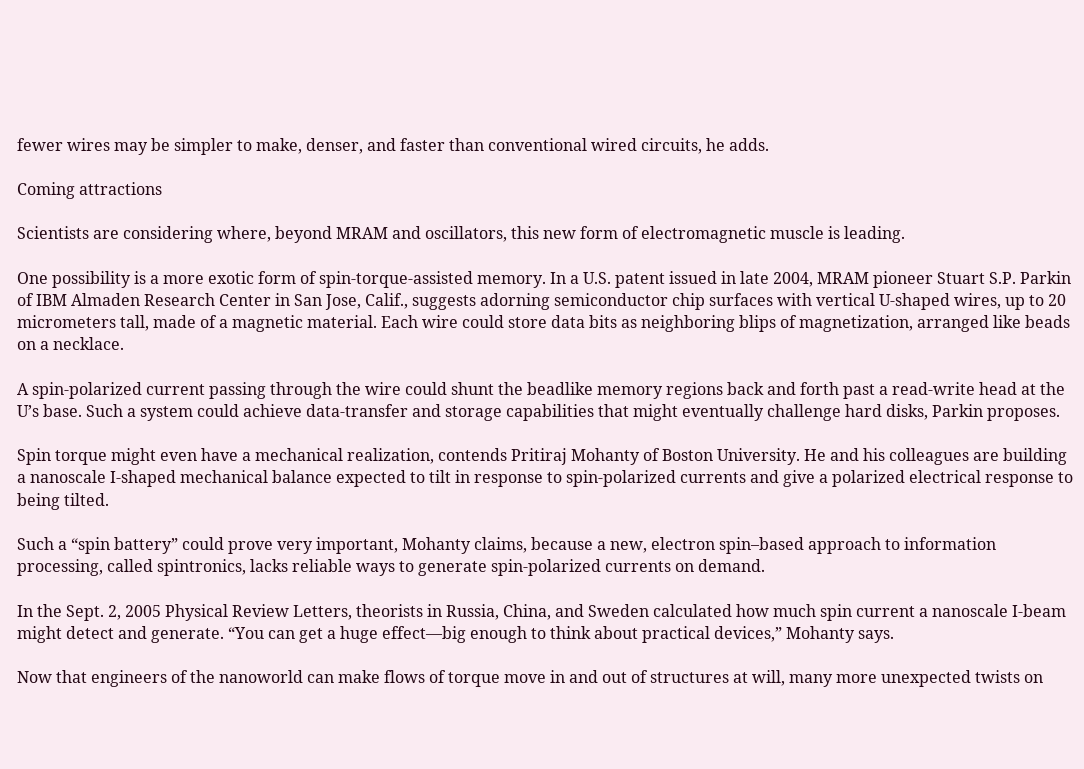fewer wires may be simpler to make, denser, and faster than conventional wired circuits, he adds.

Coming attractions

Scientists are considering where, beyond MRAM and oscillators, this new form of electromagnetic muscle is leading.

One possibility is a more exotic form of spin-torque-assisted memory. In a U.S. patent issued in late 2004, MRAM pioneer Stuart S.P. Parkin of IBM Almaden Research Center in San Jose, Calif., suggests adorning semiconductor chip surfaces with vertical U-shaped wires, up to 20 micrometers tall, made of a magnetic material. Each wire could store data bits as neighboring blips of magnetization, arranged like beads on a necklace.

A spin-polarized current passing through the wire could shunt the beadlike memory regions back and forth past a read-write head at the U’s base. Such a system could achieve data-transfer and storage capabilities that might eventually challenge hard disks, Parkin proposes.

Spin torque might even have a mechanical realization, contends Pritiraj Mohanty of Boston University. He and his colleagues are building a nanoscale I-shaped mechanical balance expected to tilt in response to spin-polarized currents and give a polarized electrical response to being tilted.

Such a “spin battery” could prove very important, Mohanty claims, because a new, electron spin–based approach to information processing, called spintronics, lacks reliable ways to generate spin-polarized currents on demand.

In the Sept. 2, 2005 Physical Review Letters, theorists in Russia, China, and Sweden calculated how much spin current a nanoscale I-beam might detect and generate. “You can get a huge effect—big enough to think about practical devices,” Mohanty says.

Now that engineers of the nanoworld can make flows of torque move in and out of structures at will, many more unexpected twists on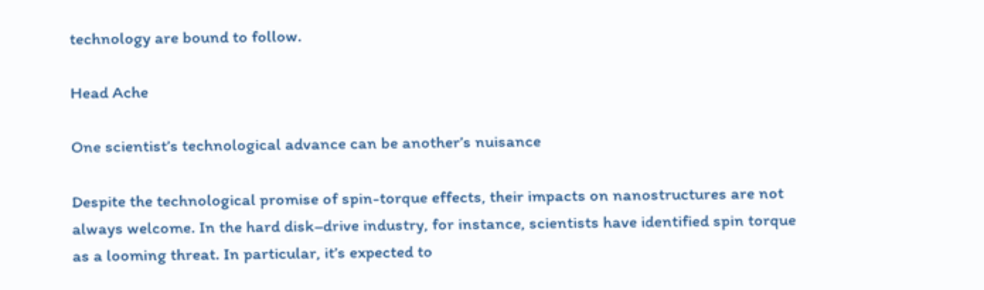technology are bound to follow.

Head Ache

One scientist’s technological advance can be another’s nuisance

Despite the technological promise of spin-torque effects, their impacts on nanostructures are not always welcome. In the hard disk–drive industry, for instance, scientists have identified spin torque as a looming threat. In particular, it’s expected to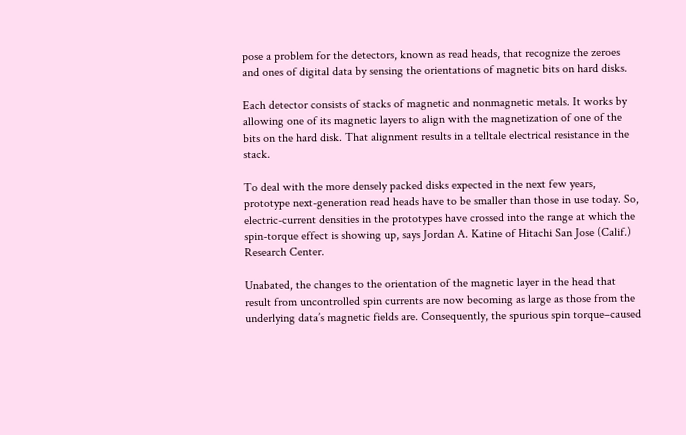pose a problem for the detectors, known as read heads, that recognize the zeroes and ones of digital data by sensing the orientations of magnetic bits on hard disks.

Each detector consists of stacks of magnetic and nonmagnetic metals. It works by allowing one of its magnetic layers to align with the magnetization of one of the bits on the hard disk. That alignment results in a telltale electrical resistance in the stack.

To deal with the more densely packed disks expected in the next few years, prototype next-generation read heads have to be smaller than those in use today. So, electric-current densities in the prototypes have crossed into the range at which the spin-torque effect is showing up, says Jordan A. Katine of Hitachi San Jose (Calif.) Research Center.

Unabated, the changes to the orientation of the magnetic layer in the head that result from uncontrolled spin currents are now becoming as large as those from the underlying data’s magnetic fields are. Consequently, the spurious spin torque–caused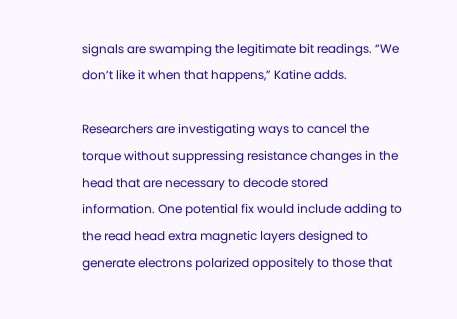signals are swamping the legitimate bit readings. “We don’t like it when that happens,” Katine adds.

Researchers are investigating ways to cancel the torque without suppressing resistance changes in the head that are necessary to decode stored information. One potential fix would include adding to the read head extra magnetic layers designed to generate electrons polarized oppositely to those that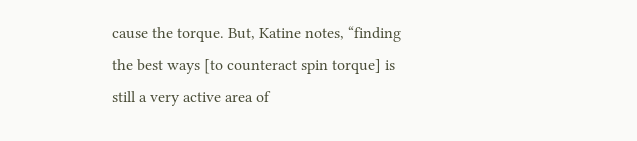cause the torque. But, Katine notes, “finding the best ways [to counteract spin torque] is still a very active area of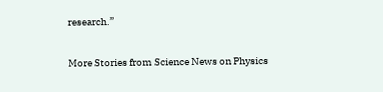research.”

More Stories from Science News on Physics